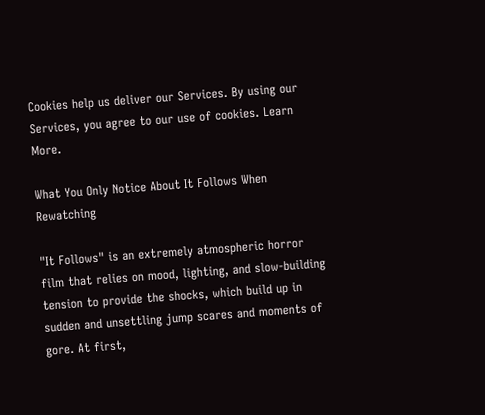Cookies help us deliver our Services. By using our Services, you agree to our use of cookies. Learn More.

What You Only Notice About It Follows When Rewatching

"It Follows" is an extremely atmospheric horror film that relies on mood, lighting, and slow-building tension to provide the shocks, which build up in sudden and unsettling jump scares and moments of gore. At first,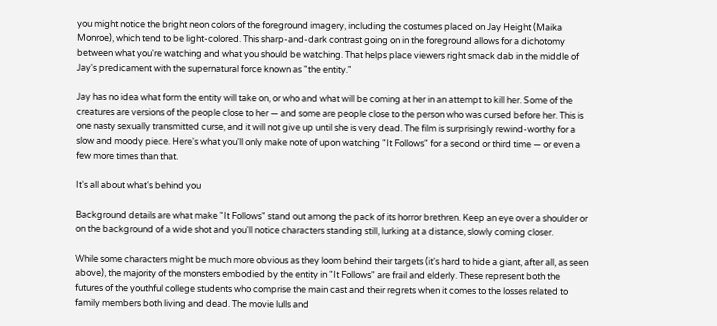you might notice the bright neon colors of the foreground imagery, including the costumes placed on Jay Height (Maika Monroe), which tend to be light-colored. This sharp-and-dark contrast going on in the foreground allows for a dichotomy between what you're watching and what you should be watching. That helps place viewers right smack dab in the middle of Jay's predicament with the supernatural force known as "the entity."

Jay has no idea what form the entity will take on, or who and what will be coming at her in an attempt to kill her. Some of the creatures are versions of the people close to her — and some are people close to the person who was cursed before her. This is one nasty sexually transmitted curse, and it will not give up until she is very dead. The film is surprisingly rewind-worthy for a slow and moody piece. Here's what you'll only make note of upon watching "It Follows" for a second or third time — or even a few more times than that.

It's all about what's behind you

Background details are what make "It Follows" stand out among the pack of its horror brethren. Keep an eye over a shoulder or on the background of a wide shot and you'll notice characters standing still, lurking at a distance, slowly coming closer.

While some characters might be much more obvious as they loom behind their targets (it's hard to hide a giant, after all, as seen above), the majority of the monsters embodied by the entity in "It Follows" are frail and elderly. These represent both the futures of the youthful college students who comprise the main cast and their regrets when it comes to the losses related to family members both living and dead. The movie lulls and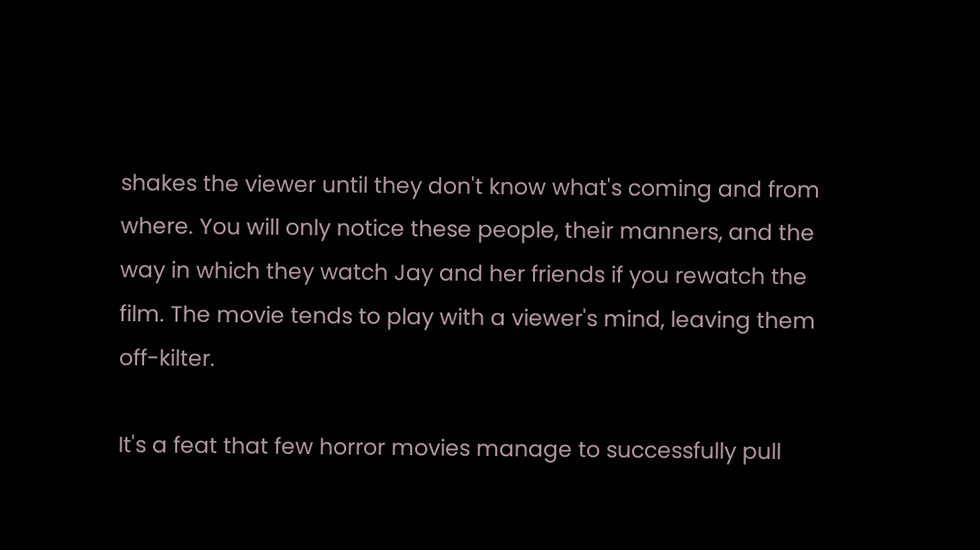shakes the viewer until they don't know what's coming and from where. You will only notice these people, their manners, and the way in which they watch Jay and her friends if you rewatch the film. The movie tends to play with a viewer's mind, leaving them off-kilter.

It's a feat that few horror movies manage to successfully pull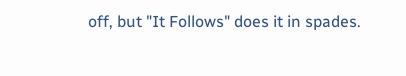off, but "It Follows" does it in spades.